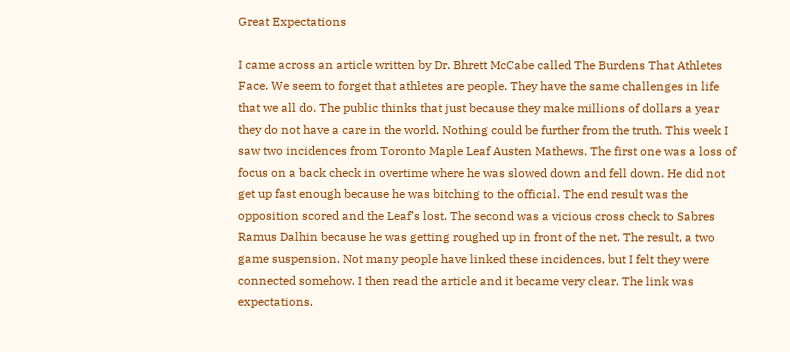Great Expectations

I came across an article written by Dr. Bhrett McCabe called The Burdens That Athletes Face. We seem to forget that athletes are people. They have the same challenges in life that we all do. The public thinks that just because they make millions of dollars a year they do not have a care in the world. Nothing could be further from the truth. This week I saw two incidences from Toronto Maple Leaf Austen Mathews. The first one was a loss of focus on a back check in overtime where he was slowed down and fell down. He did not get up fast enough because he was bitching to the official. The end result was the opposition scored and the Leaf’s lost. The second was a vicious cross check to Sabres Ramus Dalhin because he was getting roughed up in front of the net. The result, a two game suspension. Not many people have linked these incidences, but I felt they were connected somehow. I then read the article and it became very clear. The link was expectations.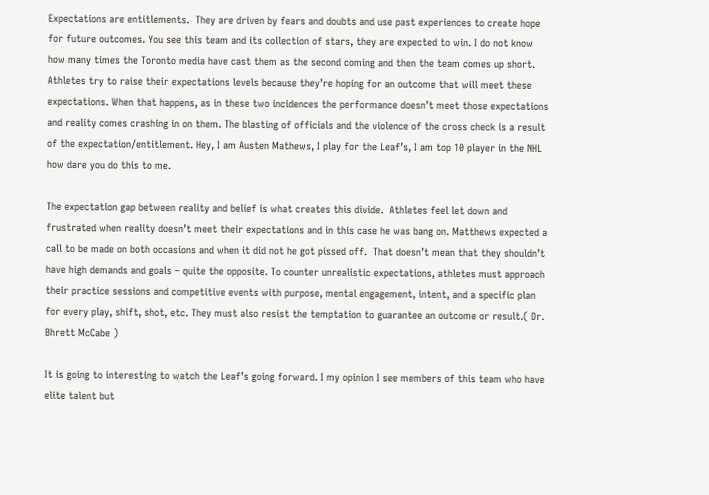Expectations are entitlements.  They are driven by fears and doubts and use past experiences to create hope for future outcomes. You see this team and its collection of stars, they are expected to win. I do not know how many times the Toronto media have cast them as the second coming and then the team comes up short. Athletes try to raise their expectations levels because they’re hoping for an outcome that will meet these expectations. When that happens, as in these two incidences the performance doesn’t meet those expectations and reality comes crashing in on them. The blasting of officials and the violence of the cross check is a result of the expectation/entitlement. Hey, I am Austen Mathews, I play for the Leaf’s, I am top 10 player in the NHL how dare you do this to me.

The expectation gap between reality and belief is what creates this divide.  Athletes feel let down and frustrated when reality doesn’t meet their expectations and in this case he was bang on. Matthews expected a call to be made on both occasions and when it did not he got pissed off.  That doesn’t mean that they shouldn’t have high demands and goals – quite the opposite. To counter unrealistic expectations, athletes must approach their practice sessions and competitive events with purpose, mental engagement, intent, and a specific plan for every play, shift, shot, etc. They must also resist the temptation to guarantee an outcome or result.( Dr. Bhrett McCabe )

It is going to interesting to watch the Leaf’s going forward. I my opinion I see members of this team who have elite talent but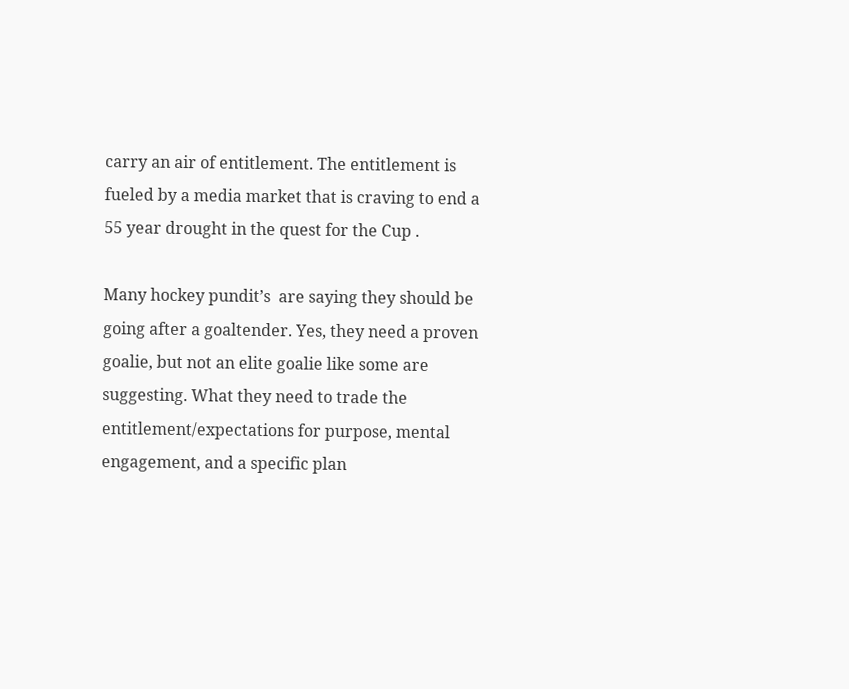carry an air of entitlement. The entitlement is fueled by a media market that is craving to end a 55 year drought in the quest for the Cup .

Many hockey pundit’s  are saying they should be going after a goaltender. Yes, they need a proven goalie, but not an elite goalie like some are suggesting. What they need to trade the entitlement/expectations for purpose, mental engagement, and a specific plan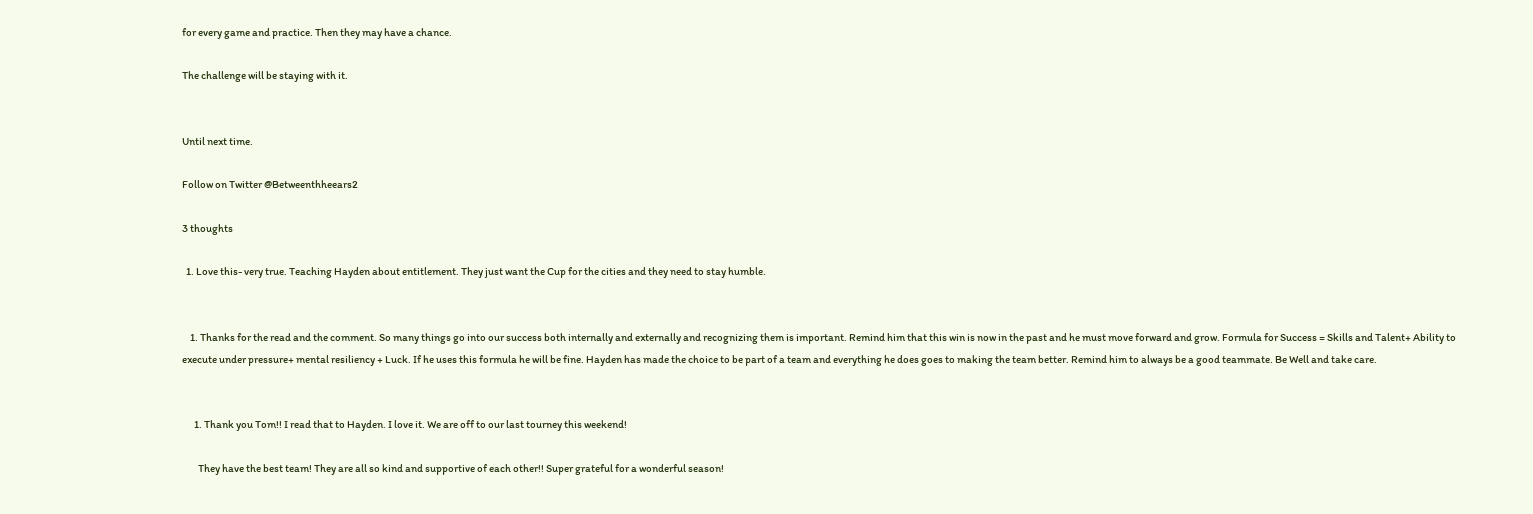for every game and practice. Then they may have a chance.

The challenge will be staying with it.


Until next time.

Follow on Twitter @Betweenthheears2

3 thoughts

  1. Love this- very true. Teaching Hayden about entitlement. They just want the Cup for the cities and they need to stay humble.


    1. Thanks for the read and the comment. So many things go into our success both internally and externally and recognizing them is important. Remind him that this win is now in the past and he must move forward and grow. Formula for Success = Skills and Talent+ Ability to execute under pressure+ mental resiliency + Luck. If he uses this formula he will be fine. Hayden has made the choice to be part of a team and everything he does goes to making the team better. Remind him to always be a good teammate. Be Well and take care.


      1. Thank you Tom!! I read that to Hayden. I love it. We are off to our last tourney this weekend!

        They have the best team! They are all so kind and supportive of each other!! Super grateful for a wonderful season!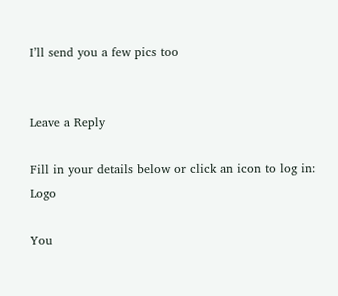I’ll send you a few pics too


Leave a Reply

Fill in your details below or click an icon to log in: Logo

You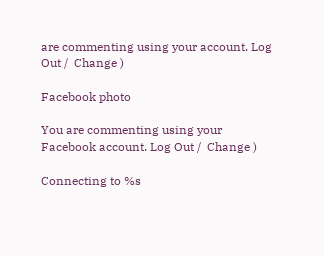are commenting using your account. Log Out /  Change )

Facebook photo

You are commenting using your Facebook account. Log Out /  Change )

Connecting to %s